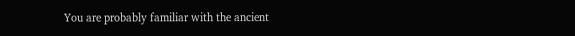You are probably familiar with the ancient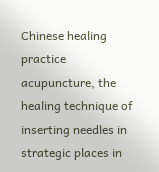Chinese healing practice acupuncture, the healing technique of inserting needles in strategic places in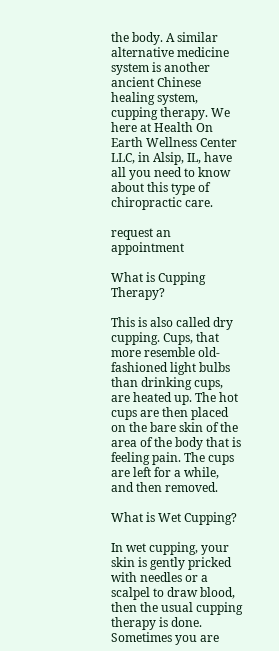the body. A similar alternative medicine system is another ancient Chinese healing system, cupping therapy. We here at Health On Earth Wellness Center LLC, in Alsip, IL, have all you need to know about this type of chiropractic care.

request an appointment

What is Cupping Therapy?

This is also called dry cupping. Cups, that more resemble old-fashioned light bulbs than drinking cups, are heated up. The hot cups are then placed on the bare skin of the area of the body that is feeling pain. The cups are left for a while, and then removed.

What is Wet Cupping?

In wet cupping, your skin is gently pricked with needles or a scalpel to draw blood, then the usual cupping therapy is done. Sometimes you are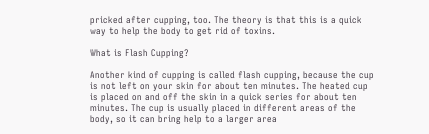pricked after cupping, too. The theory is that this is a quick way to help the body to get rid of toxins.

What is Flash Cupping?

Another kind of cupping is called flash cupping, because the cup is not left on your skin for about ten minutes. The heated cup is placed on and off the skin in a quick series for about ten minutes. The cup is usually placed in different areas of the body, so it can bring help to a larger area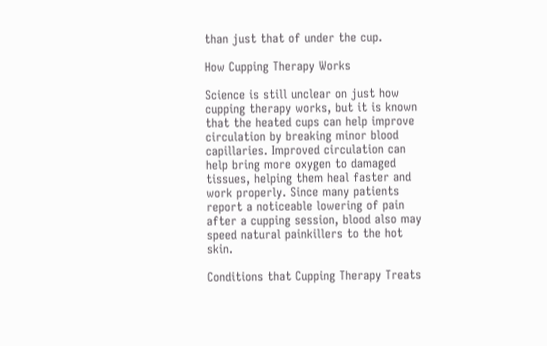than just that of under the cup.

How Cupping Therapy Works

Science is still unclear on just how cupping therapy works, but it is known that the heated cups can help improve circulation by breaking minor blood capillaries. Improved circulation can help bring more oxygen to damaged tissues, helping them heal faster and work properly. Since many patients report a noticeable lowering of pain after a cupping session, blood also may speed natural painkillers to the hot skin.

Conditions that Cupping Therapy Treats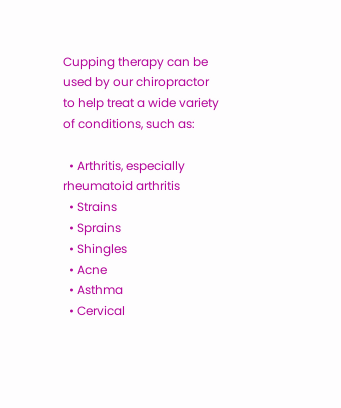Cupping therapy can be used by our chiropractor to help treat a wide variety of conditions, such as:

  • Arthritis, especially rheumatoid arthritis
  • Strains
  • Sprains
  • Shingles
  • Acne
  • Asthma
  • Cervical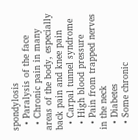spondylosis
  • Paralysis of the face
  • Chronic pain in many areas of the body, especially back pain and knee pain
  • Carpal tunnel syndrome
  • High blood pressure
  • Pain from trapped nerves in the neck
  • Diabetes
  • Some chronic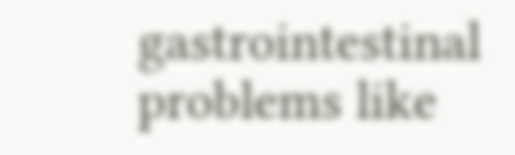gastrointestinal problems like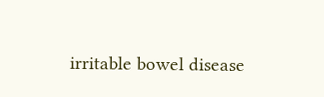irritable bowel disease